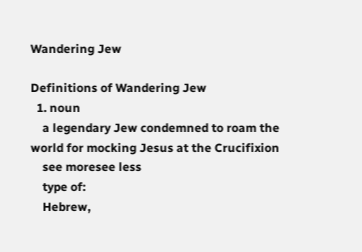Wandering Jew

Definitions of Wandering Jew
  1. noun
    a legendary Jew condemned to roam the world for mocking Jesus at the Crucifixion
    see moresee less
    type of:
    Hebrew,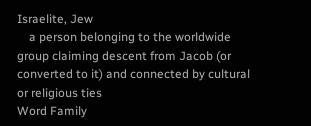Israelite, Jew
    a person belonging to the worldwide group claiming descent from Jacob (or converted to it) and connected by cultural or religious ties
Word Family